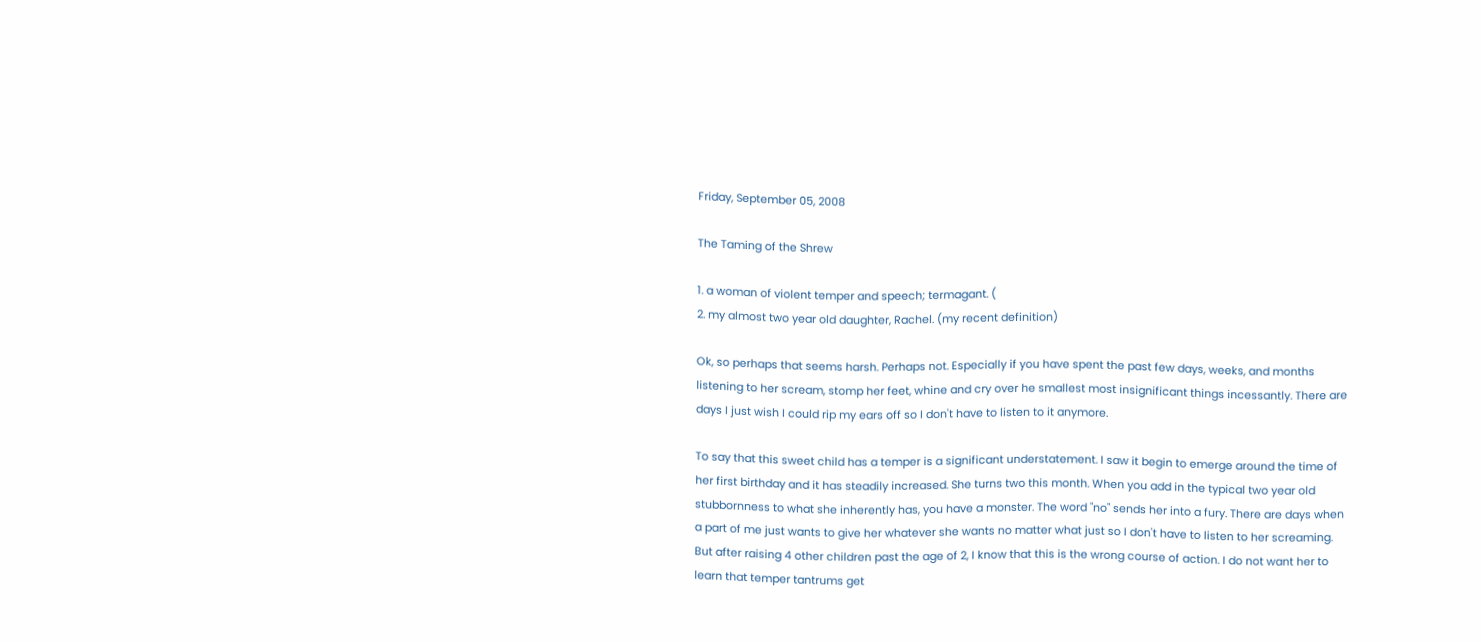Friday, September 05, 2008

The Taming of the Shrew

1. a woman of violent temper and speech; termagant. (
2. my almost two year old daughter, Rachel. (my recent definition)

Ok, so perhaps that seems harsh. Perhaps not. Especially if you have spent the past few days, weeks, and months listening to her scream, stomp her feet, whine and cry over he smallest most insignificant things incessantly. There are days I just wish I could rip my ears off so I don't have to listen to it anymore.

To say that this sweet child has a temper is a significant understatement. I saw it begin to emerge around the time of her first birthday and it has steadily increased. She turns two this month. When you add in the typical two year old stubbornness to what she inherently has, you have a monster. The word "no" sends her into a fury. There are days when a part of me just wants to give her whatever she wants no matter what just so I don't have to listen to her screaming. But after raising 4 other children past the age of 2, I know that this is the wrong course of action. I do not want her to learn that temper tantrums get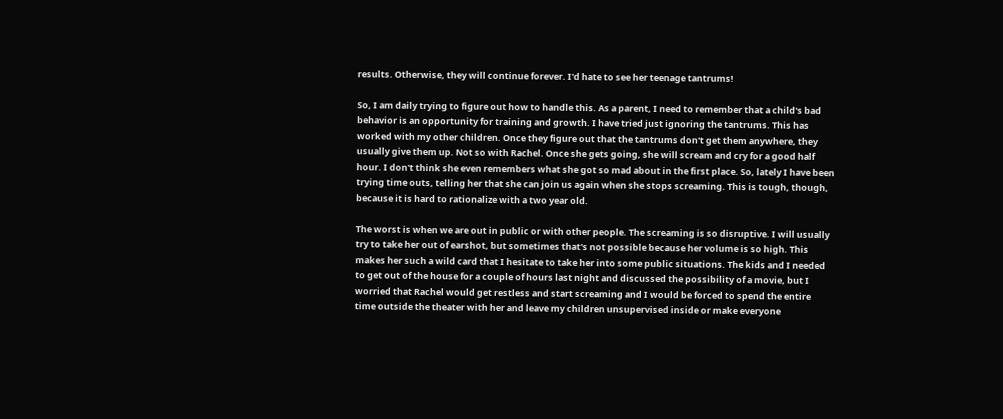results. Otherwise, they will continue forever. I'd hate to see her teenage tantrums!

So, I am daily trying to figure out how to handle this. As a parent, I need to remember that a child's bad behavior is an opportunity for training and growth. I have tried just ignoring the tantrums. This has worked with my other children. Once they figure out that the tantrums don't get them anywhere, they usually give them up. Not so with Rachel. Once she gets going, she will scream and cry for a good half hour. I don't think she even remembers what she got so mad about in the first place. So, lately I have been trying time outs, telling her that she can join us again when she stops screaming. This is tough, though, because it is hard to rationalize with a two year old.

The worst is when we are out in public or with other people. The screaming is so disruptive. I will usually try to take her out of earshot, but sometimes that's not possible because her volume is so high. This makes her such a wild card that I hesitate to take her into some public situations. The kids and I needed to get out of the house for a couple of hours last night and discussed the possibility of a movie, but I worried that Rachel would get restless and start screaming and I would be forced to spend the entire time outside the theater with her and leave my children unsupervised inside or make everyone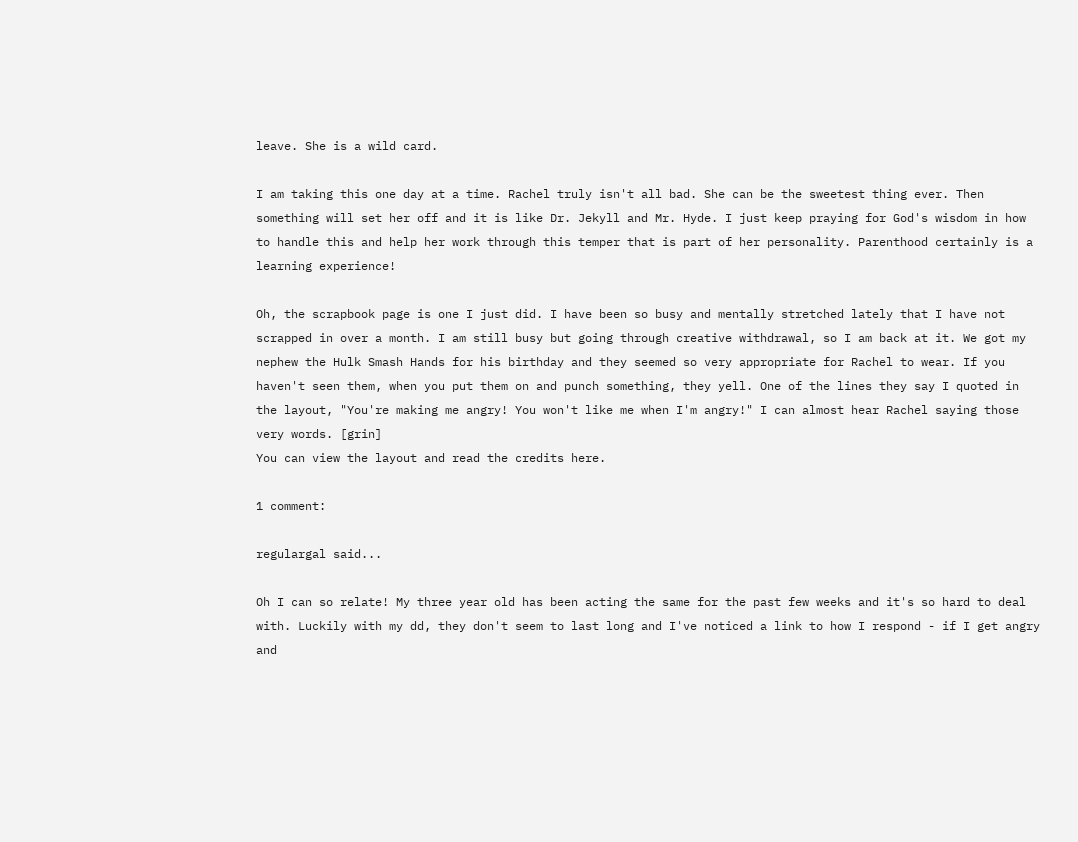leave. She is a wild card.

I am taking this one day at a time. Rachel truly isn't all bad. She can be the sweetest thing ever. Then something will set her off and it is like Dr. Jekyll and Mr. Hyde. I just keep praying for God's wisdom in how to handle this and help her work through this temper that is part of her personality. Parenthood certainly is a learning experience!

Oh, the scrapbook page is one I just did. I have been so busy and mentally stretched lately that I have not scrapped in over a month. I am still busy but going through creative withdrawal, so I am back at it. We got my nephew the Hulk Smash Hands for his birthday and they seemed so very appropriate for Rachel to wear. If you haven't seen them, when you put them on and punch something, they yell. One of the lines they say I quoted in the layout, "You're making me angry! You won't like me when I'm angry!" I can almost hear Rachel saying those very words. [grin]
You can view the layout and read the credits here.

1 comment:

regulargal said...

Oh I can so relate! My three year old has been acting the same for the past few weeks and it's so hard to deal with. Luckily with my dd, they don't seem to last long and I've noticed a link to how I respond - if I get angry and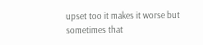upset too it makes it worse but sometimes that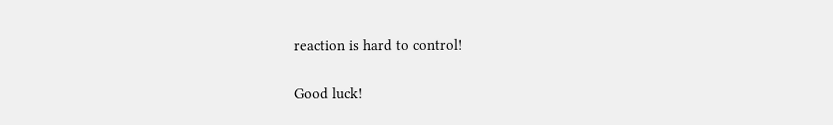reaction is hard to control!

Good luck!